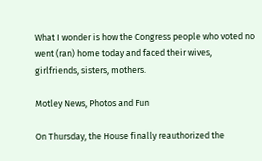What I wonder is how the Congress people who voted no went (ran) home today and faced their wives, girlfriends, sisters, mothers.

Motley News, Photos and Fun

On Thursday, the House finally reauthorized the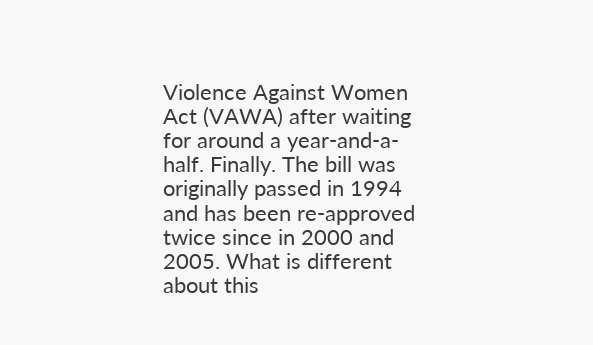Violence Against Women Act (VAWA) after waiting for around a year-and-a-half. Finally. The bill was originally passed in 1994 and has been re-approved twice since in 2000 and 2005. What is different about this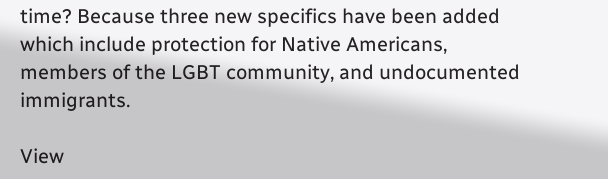time? Because three new specifics have been added which include protection for Native Americans, members of the LGBT community, and undocumented immigrants.

View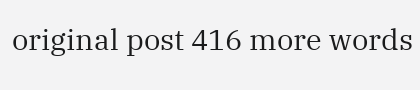original post 416 more words